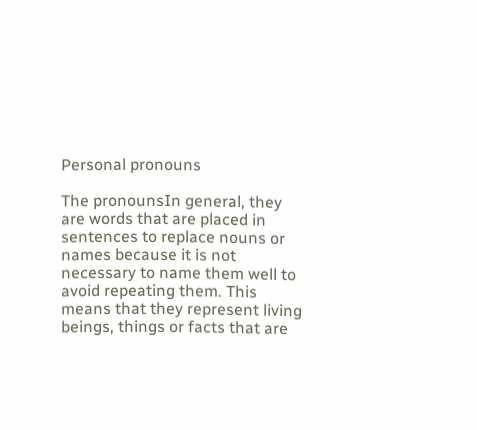Personal pronouns

The pronounsIn general, they are words that are placed in sentences to replace nouns or names because it is not necessary to name them well to avoid repeating them. This means that they represent living beings, things or facts that are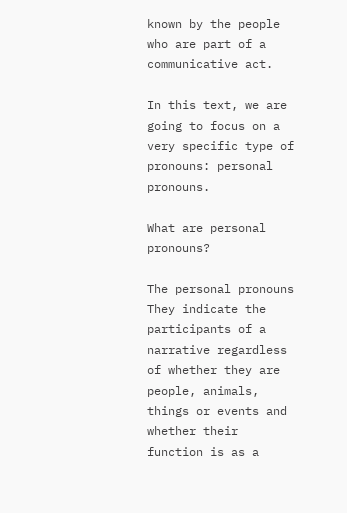known by the people who are part of a communicative act.

In this text, we are going to focus on a very specific type of pronouns: personal pronouns.

What are personal pronouns?

The personal pronouns They indicate the participants of a narrative regardless of whether they are people, animals, things or events and whether their function is as a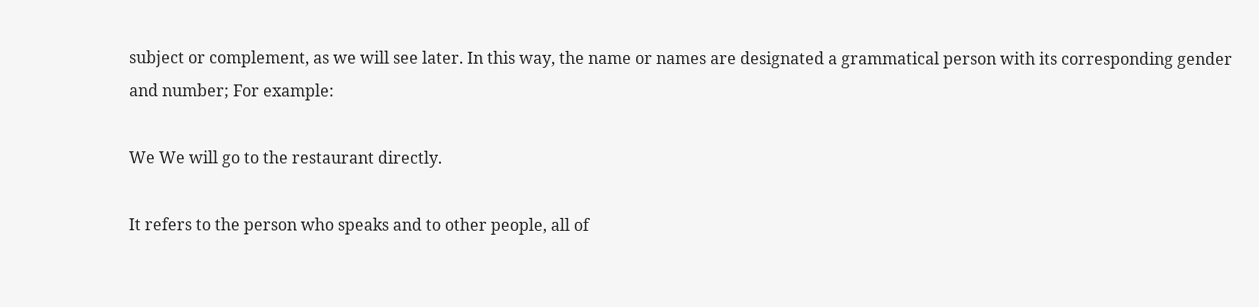subject or complement, as we will see later. In this way, the name or names are designated a grammatical person with its corresponding gender and number; For example:

We We will go to the restaurant directly.

It refers to the person who speaks and to other people, all of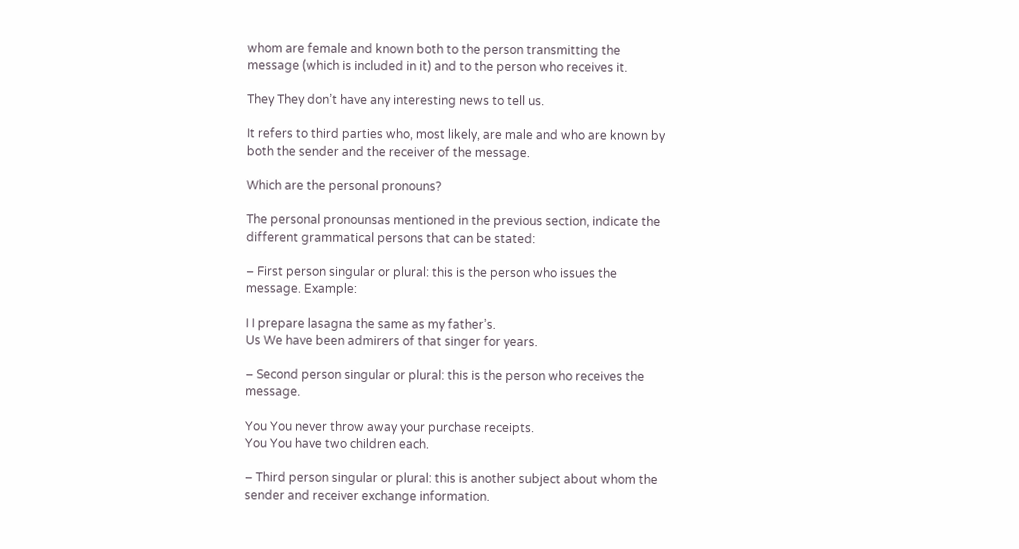whom are female and known both to the person transmitting the message (which is included in it) and to the person who receives it.

They They don’t have any interesting news to tell us.

It refers to third parties who, most likely, are male and who are known by both the sender and the receiver of the message.

Which are the personal pronouns?

The personal pronounsas mentioned in the previous section, indicate the different grammatical persons that can be stated:

– First person singular or plural: this is the person who issues the message. Example:

I I prepare lasagna the same as my father’s.
Us We have been admirers of that singer for years.

– Second person singular or plural: this is the person who receives the message.

You You never throw away your purchase receipts.
You You have two children each.

– Third person singular or plural: this is another subject about whom the sender and receiver exchange information.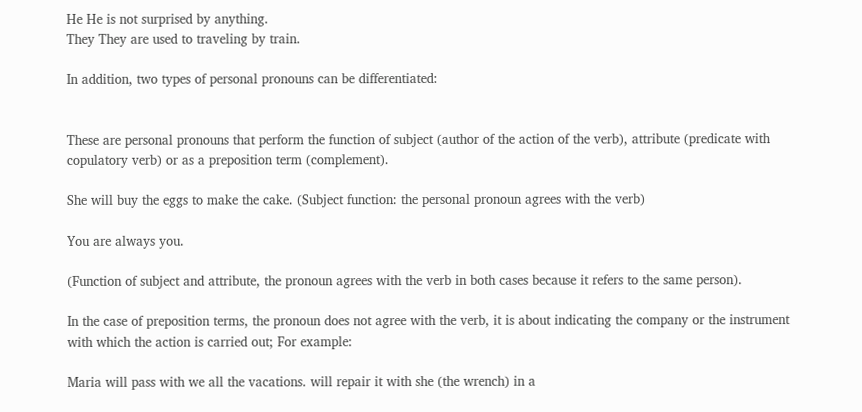He He is not surprised by anything.
They They are used to traveling by train.

In addition, two types of personal pronouns can be differentiated:


These are personal pronouns that perform the function of subject (author of the action of the verb), attribute (predicate with copulatory verb) or as a preposition term (complement).

She will buy the eggs to make the cake. (Subject function: the personal pronoun agrees with the verb)

You are always you.

(Function of subject and attribute, the pronoun agrees with the verb in both cases because it refers to the same person).

In the case of preposition terms, the pronoun does not agree with the verb, it is about indicating the company or the instrument with which the action is carried out; For example:

Maria will pass with we all the vacations. will repair it with she (the wrench) in a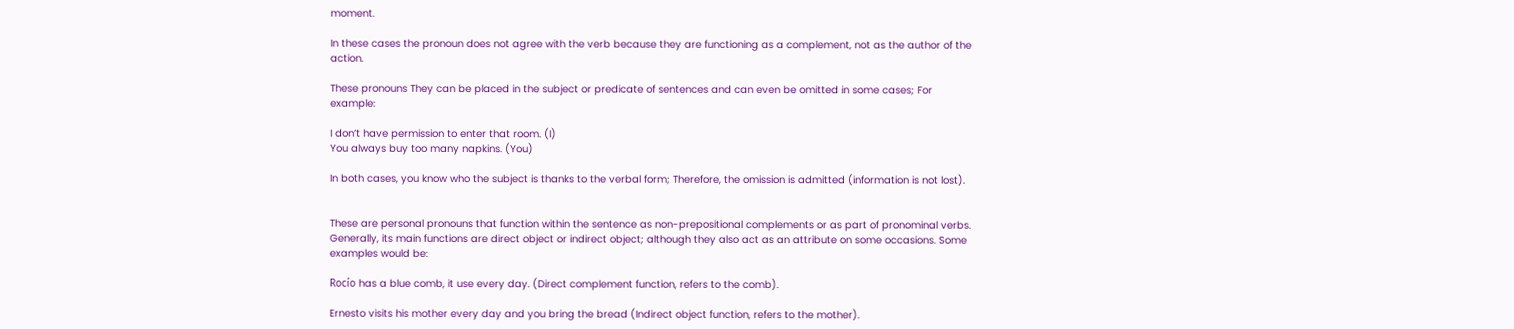moment.

In these cases the pronoun does not agree with the verb because they are functioning as a complement, not as the author of the action.

These pronouns They can be placed in the subject or predicate of sentences and can even be omitted in some cases; For example:

I don’t have permission to enter that room. (I)
You always buy too many napkins. (You)

In both cases, you know who the subject is thanks to the verbal form; Therefore, the omission is admitted (information is not lost).


These are personal pronouns that function within the sentence as non-prepositional complements or as part of pronominal verbs. Generally, its main functions are direct object or indirect object; although they also act as an attribute on some occasions. Some examples would be:

Rocío has a blue comb, it use every day. (Direct complement function, refers to the comb).

Ernesto visits his mother every day and you bring the bread (Indirect object function, refers to the mother).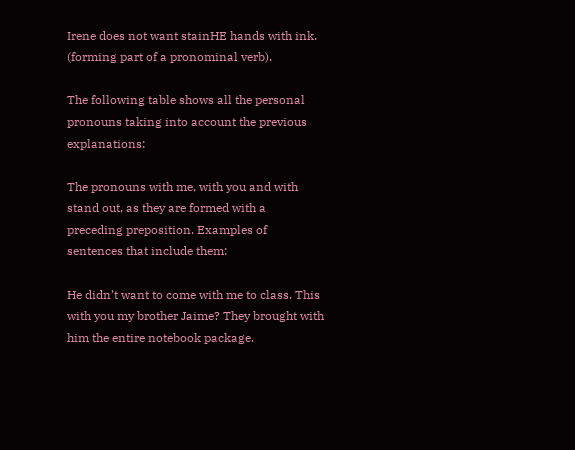Irene does not want stainHE hands with ink. (forming part of a pronominal verb).

The following table shows all the personal pronouns taking into account the previous explanations:

The pronouns with me, with you and with stand out, as they are formed with a preceding preposition. Examples of sentences that include them:

He didn’t want to come with me to class. This with you my brother Jaime? They brought with him the entire notebook package.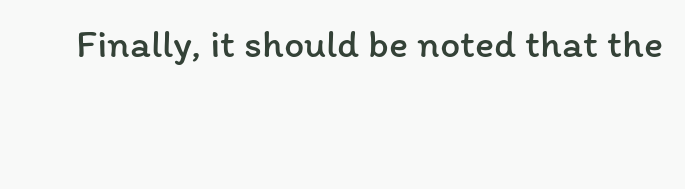Finally, it should be noted that the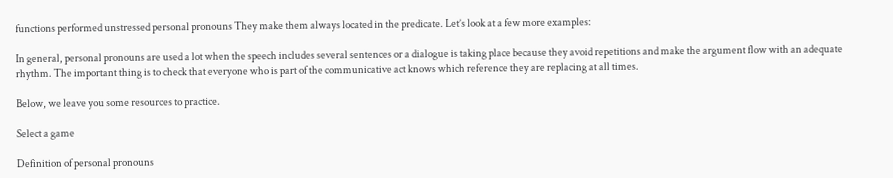functions performed unstressed personal pronouns They make them always located in the predicate. Let’s look at a few more examples:

In general, personal pronouns are used a lot when the speech includes several sentences or a dialogue is taking place because they avoid repetitions and make the argument flow with an adequate rhythm. The important thing is to check that everyone who is part of the communicative act knows which reference they are replacing at all times.

Below, we leave you some resources to practice.

Select a game

Definition of personal pronouns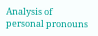Analysis of personal pronouns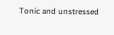Tonic and unstressed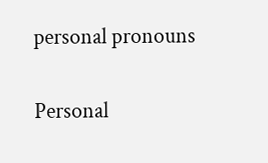personal pronouns

Personal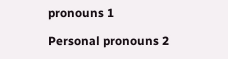pronouns 1

Personal pronouns 2